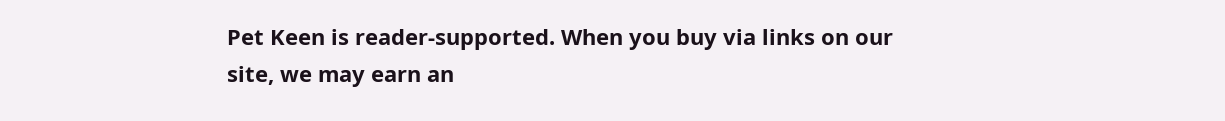Pet Keen is reader-supported. When you buy via links on our site, we may earn an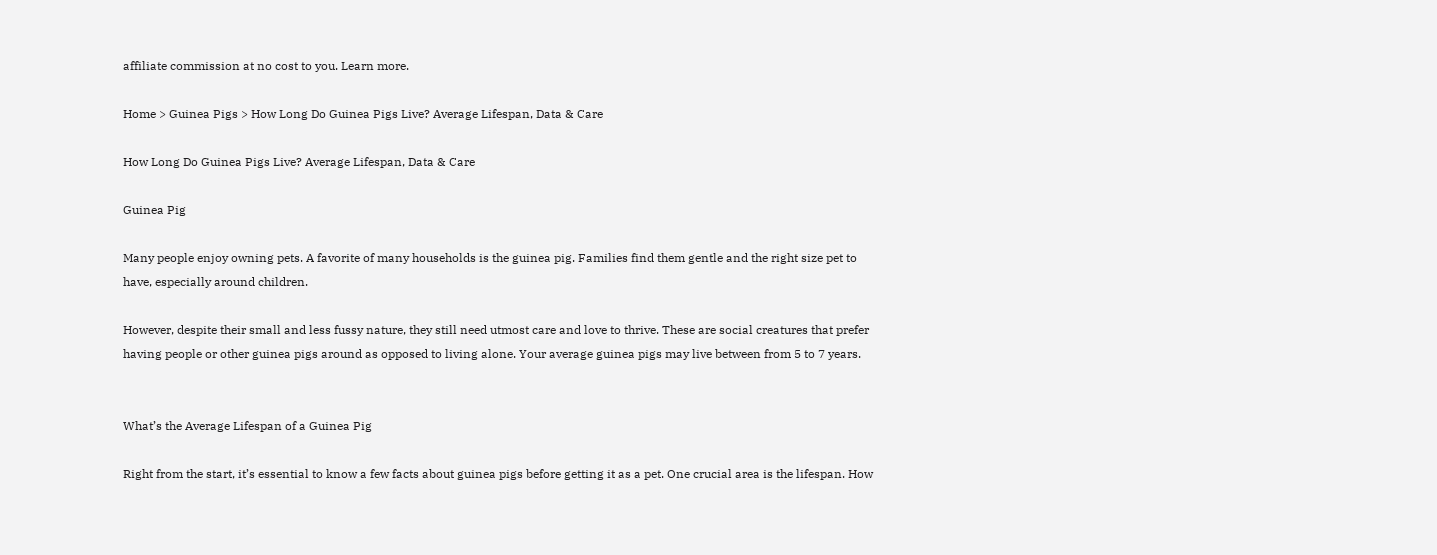affiliate commission at no cost to you. Learn more.

Home > Guinea Pigs > How Long Do Guinea Pigs Live? Average Lifespan, Data & Care

How Long Do Guinea Pigs Live? Average Lifespan, Data & Care

Guinea Pig

Many people enjoy owning pets. A favorite of many households is the guinea pig. Families find them gentle and the right size pet to have, especially around children.

However, despite their small and less fussy nature, they still need utmost care and love to thrive. These are social creatures that prefer having people or other guinea pigs around as opposed to living alone. Your average guinea pigs may live between from 5 to 7 years.


What’s the Average Lifespan of a Guinea Pig

Right from the start, it’s essential to know a few facts about guinea pigs before getting it as a pet. One crucial area is the lifespan. How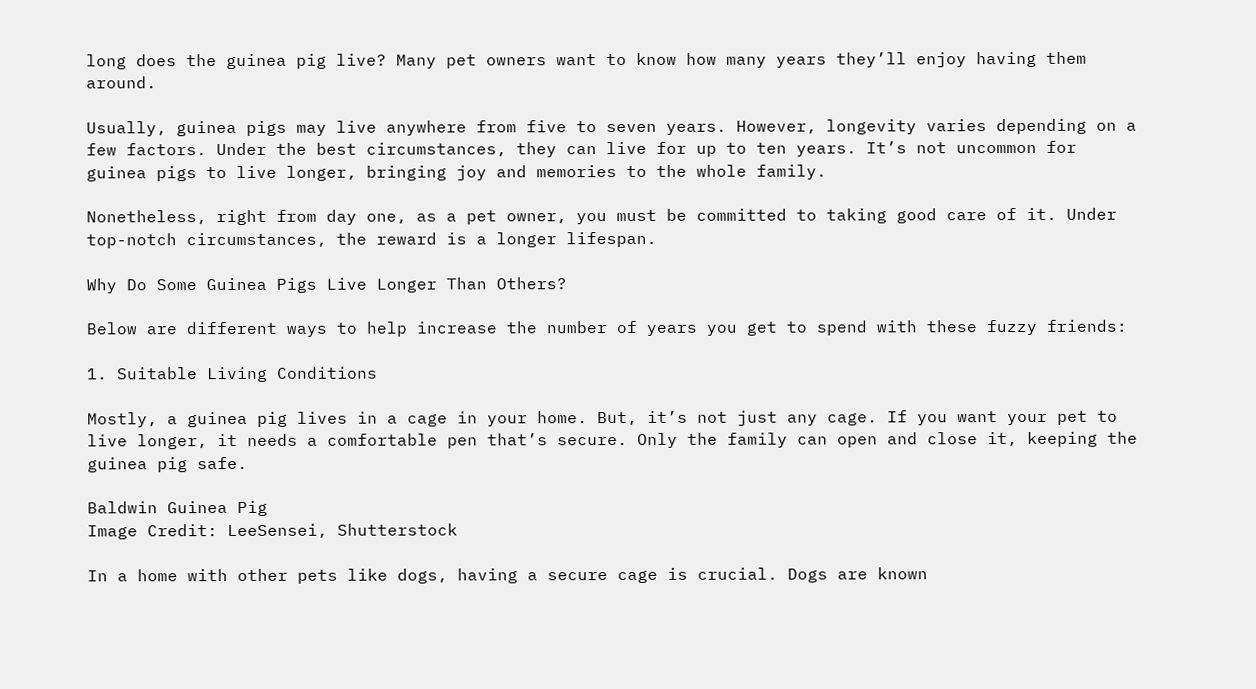long does the guinea pig live? Many pet owners want to know how many years they’ll enjoy having them around.

Usually, guinea pigs may live anywhere from five to seven years. However, longevity varies depending on a few factors. Under the best circumstances, they can live for up to ten years. It’s not uncommon for guinea pigs to live longer, bringing joy and memories to the whole family.

Nonetheless, right from day one, as a pet owner, you must be committed to taking good care of it. Under top-notch circumstances, the reward is a longer lifespan.

Why Do Some Guinea Pigs Live Longer Than Others?

Below are different ways to help increase the number of years you get to spend with these fuzzy friends:

1. Suitable Living Conditions

Mostly, a guinea pig lives in a cage in your home. But, it’s not just any cage. If you want your pet to live longer, it needs a comfortable pen that’s secure. Only the family can open and close it, keeping the guinea pig safe.

Baldwin Guinea Pig
Image Credit: LeeSensei, Shutterstock

In a home with other pets like dogs, having a secure cage is crucial. Dogs are known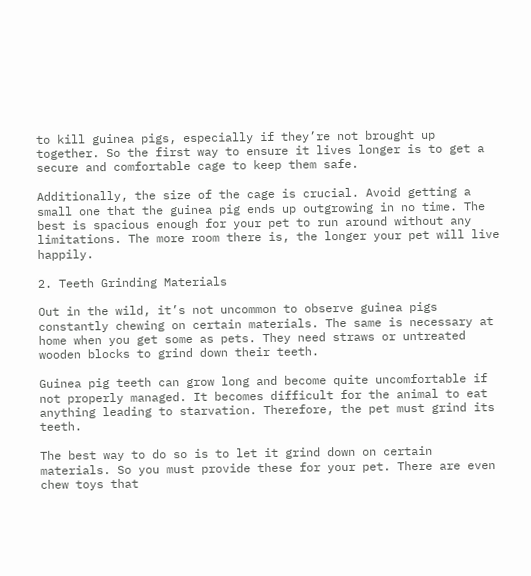to kill guinea pigs, especially if they’re not brought up together. So the first way to ensure it lives longer is to get a secure and comfortable cage to keep them safe.

Additionally, the size of the cage is crucial. Avoid getting a small one that the guinea pig ends up outgrowing in no time. The best is spacious enough for your pet to run around without any limitations. The more room there is, the longer your pet will live happily.

2. Teeth Grinding Materials

Out in the wild, it’s not uncommon to observe guinea pigs constantly chewing on certain materials. The same is necessary at home when you get some as pets. They need straws or untreated wooden blocks to grind down their teeth.

Guinea pig teeth can grow long and become quite uncomfortable if not properly managed. It becomes difficult for the animal to eat anything leading to starvation. Therefore, the pet must grind its teeth.

The best way to do so is to let it grind down on certain materials. So you must provide these for your pet. There are even chew toys that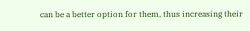can be a better option for them, thus increasing their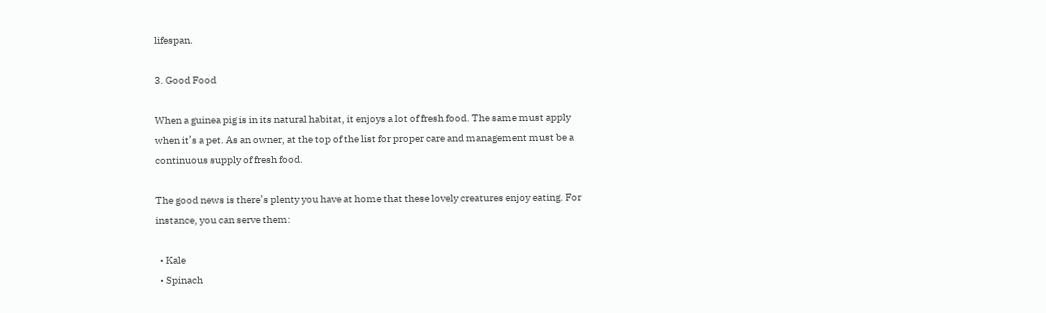lifespan.

3. Good Food

When a guinea pig is in its natural habitat, it enjoys a lot of fresh food. The same must apply when it’s a pet. As an owner, at the top of the list for proper care and management must be a continuous supply of fresh food.

The good news is there’s plenty you have at home that these lovely creatures enjoy eating. For instance, you can serve them:

  • Kale
  • Spinach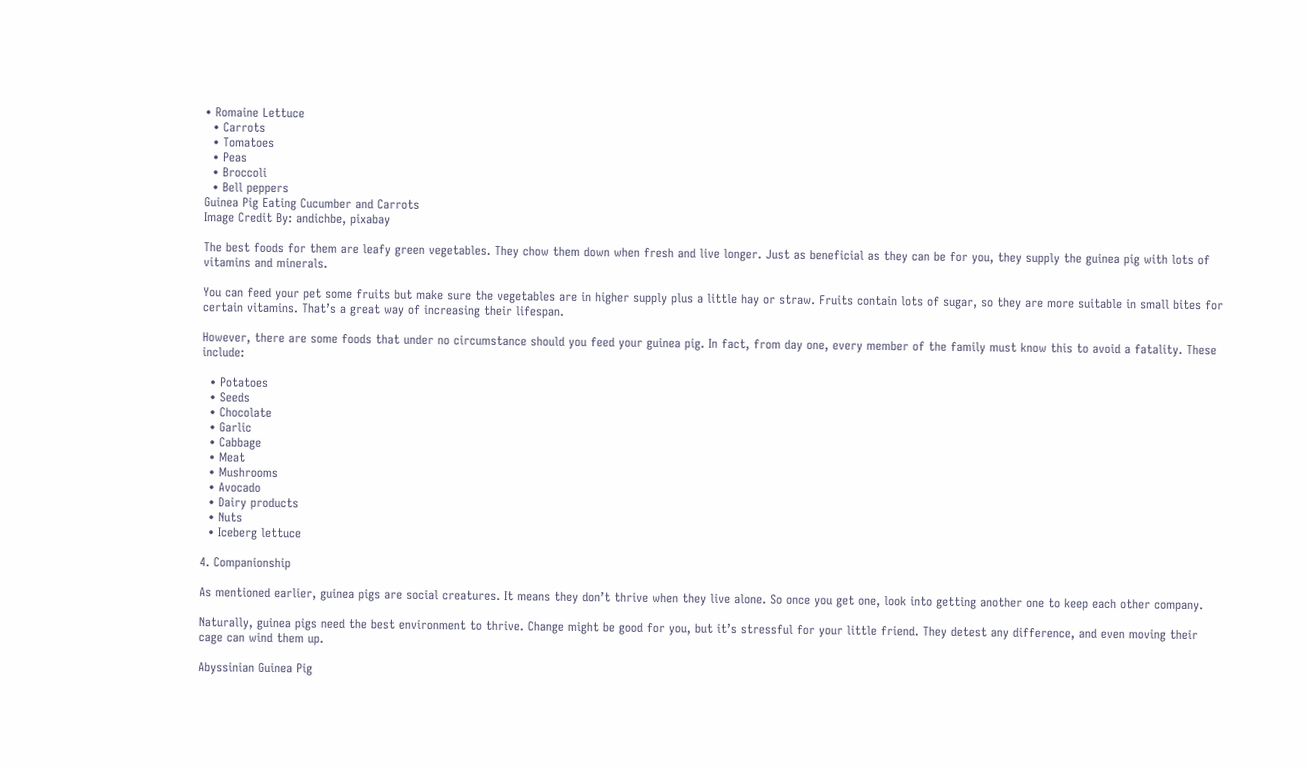• Romaine Lettuce
  • Carrots
  • Tomatoes
  • Peas
  • Broccoli
  • Bell peppers
Guinea Pig Eating Cucumber and Carrots
Image Credit By: andichbe, pixabay

The best foods for them are leafy green vegetables. They chow them down when fresh and live longer. Just as beneficial as they can be for you, they supply the guinea pig with lots of vitamins and minerals.

You can feed your pet some fruits but make sure the vegetables are in higher supply plus a little hay or straw. Fruits contain lots of sugar, so they are more suitable in small bites for certain vitamins. That’s a great way of increasing their lifespan.

However, there are some foods that under no circumstance should you feed your guinea pig. In fact, from day one, every member of the family must know this to avoid a fatality. These include:

  • Potatoes
  • Seeds
  • Chocolate
  • Garlic
  • Cabbage
  • Meat
  • Mushrooms
  • Avocado
  • Dairy products
  • Nuts
  • Iceberg lettuce

4. Companionship

As mentioned earlier, guinea pigs are social creatures. It means they don’t thrive when they live alone. So once you get one, look into getting another one to keep each other company.

Naturally, guinea pigs need the best environment to thrive. Change might be good for you, but it’s stressful for your little friend. They detest any difference, and even moving their cage can wind them up.

Abyssinian Guinea Pig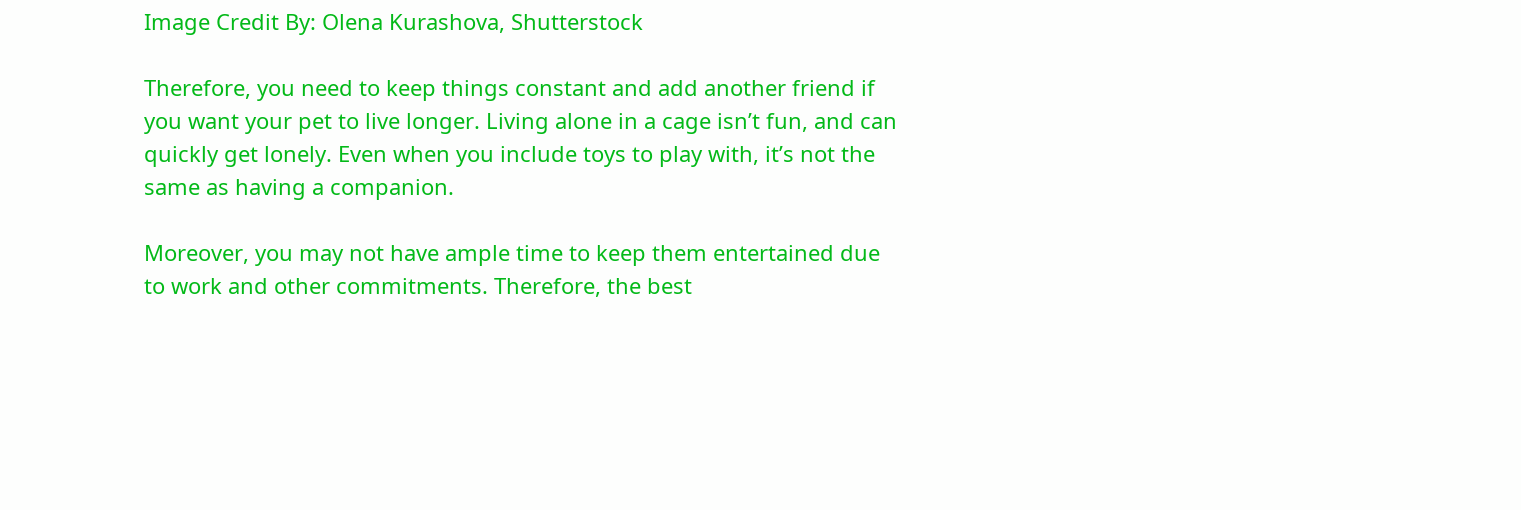Image Credit By: Olena Kurashova, Shutterstock

Therefore, you need to keep things constant and add another friend if you want your pet to live longer. Living alone in a cage isn’t fun, and can quickly get lonely. Even when you include toys to play with, it’s not the same as having a companion.

Moreover, you may not have ample time to keep them entertained due to work and other commitments. Therefore, the best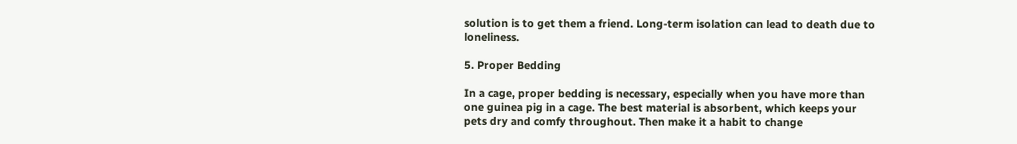solution is to get them a friend. Long-term isolation can lead to death due to loneliness.

5. Proper Bedding

In a cage, proper bedding is necessary, especially when you have more than one guinea pig in a cage. The best material is absorbent, which keeps your pets dry and comfy throughout. Then make it a habit to change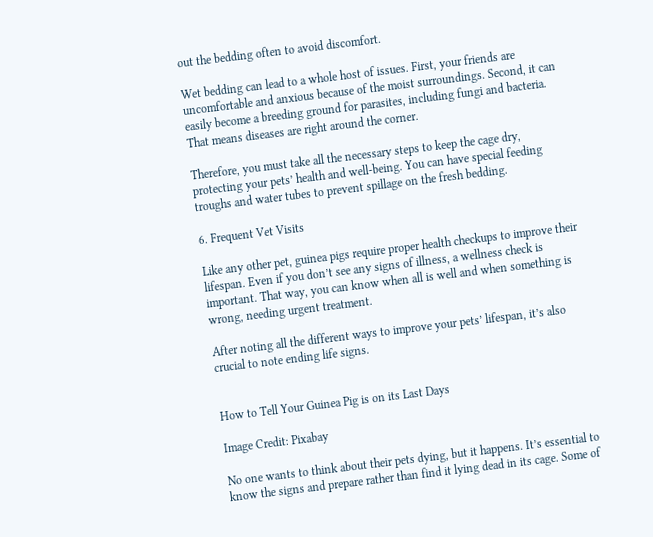out the bedding often to avoid discomfort.

Wet bedding can lead to a whole host of issues. First, your friends are uncomfortable and anxious because of the moist surroundings. Second, it can easily become a breeding ground for parasites, including fungi and bacteria. That means diseases are right around the corner.

Therefore, you must take all the necessary steps to keep the cage dry, protecting your pets’ health and well-being. You can have special feeding troughs and water tubes to prevent spillage on the fresh bedding.

6. Frequent Vet Visits

Like any other pet, guinea pigs require proper health checkups to improve their lifespan. Even if you don’t see any signs of illness, a wellness check is important. That way, you can know when all is well and when something is wrong, needing urgent treatment.

After noting all the different ways to improve your pets’ lifespan, it’s also crucial to note ending life signs.


How to Tell Your Guinea Pig is on its Last Days

Image Credit: Pixabay

No one wants to think about their pets dying, but it happens. It’s essential to know the signs and prepare rather than find it lying dead in its cage. Some of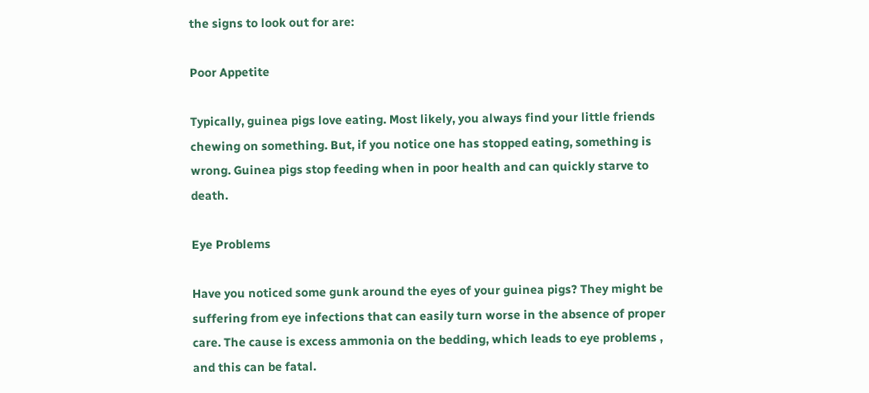the signs to look out for are:

Poor Appetite

Typically, guinea pigs love eating. Most likely, you always find your little friends chewing on something. But, if you notice one has stopped eating, something is wrong. Guinea pigs stop feeding when in poor health and can quickly starve to death.

Eye Problems

Have you noticed some gunk around the eyes of your guinea pigs? They might be suffering from eye infections that can easily turn worse in the absence of proper care. The cause is excess ammonia on the bedding, which leads to eye problems , and this can be fatal.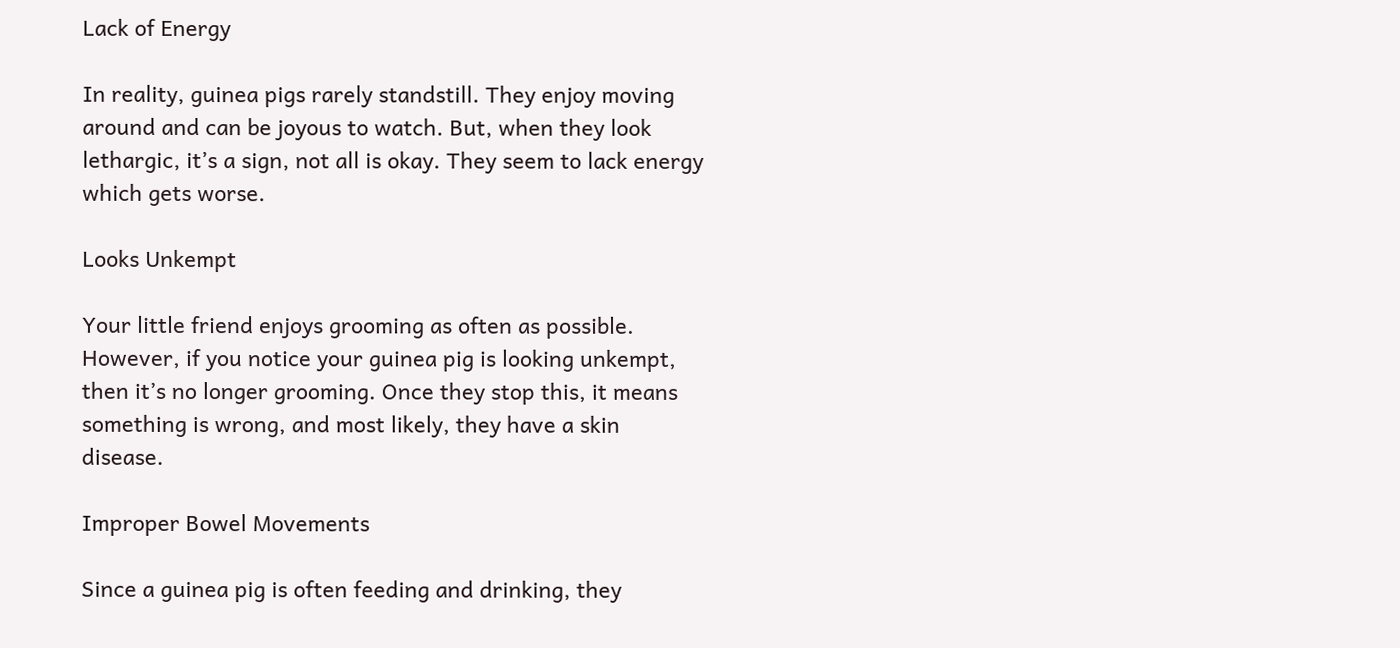Lack of Energy

In reality, guinea pigs rarely standstill. They enjoy moving around and can be joyous to watch. But, when they look lethargic, it’s a sign, not all is okay. They seem to lack energy which gets worse.

Looks Unkempt

Your little friend enjoys grooming as often as possible. However, if you notice your guinea pig is looking unkempt, then it’s no longer grooming. Once they stop this, it means something is wrong, and most likely, they have a skin disease.

Improper Bowel Movements

Since a guinea pig is often feeding and drinking, they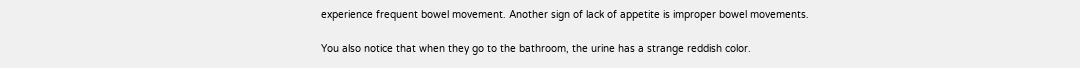experience frequent bowel movement. Another sign of lack of appetite is improper bowel movements.

You also notice that when they go to the bathroom, the urine has a strange reddish color.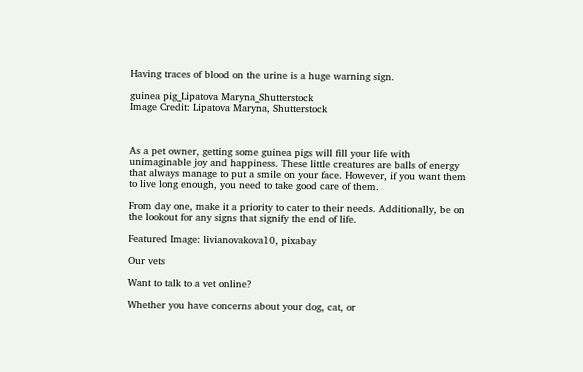Having traces of blood on the urine is a huge warning sign.

guinea pig_Lipatova Maryna_Shutterstock
Image Credit: Lipatova Maryna, Shutterstock



As a pet owner, getting some guinea pigs will fill your life with unimaginable joy and happiness. These little creatures are balls of energy that always manage to put a smile on your face. However, if you want them to live long enough, you need to take good care of them.

From day one, make it a priority to cater to their needs. Additionally, be on the lookout for any signs that signify the end of life.

Featured Image: livianovakova10, pixabay

Our vets

Want to talk to a vet online?

Whether you have concerns about your dog, cat, or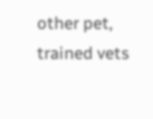other pet, trained vets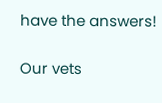have the answers!

Our vets